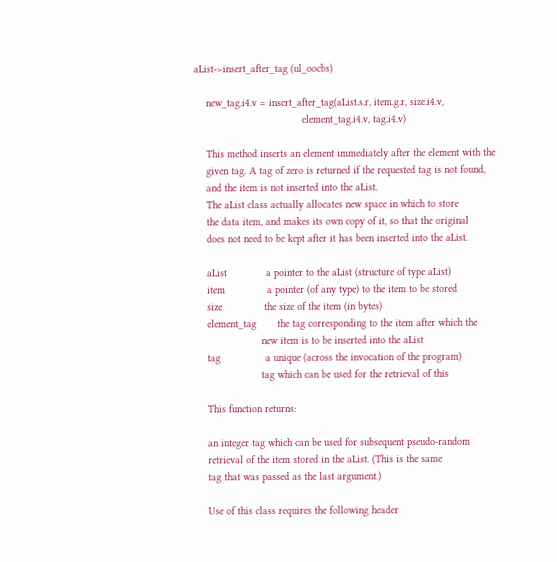aList->insert_after_tag (ul_oocbs)

    new_tag.i4.v = insert_after_tag(aList.s.r, item.g.r, size.i4.v,
                                    element_tag.i4.v, tag.i4.v)

    This method inserts an element immediately after the element with the
    given tag. A tag of zero is returned if the requested tag is not found,
    and the item is not inserted into the aList.
    The aList class actually allocates new space in which to store
    the data item, and makes its own copy of it, so that the original
    does not need to be kept after it has been inserted into the aList.

    aList             a pointer to the aList (structure of type aList)
    item              a pointer (of any type) to the item to be stored
    size              the size of the item (in bytes)
    element_tag       the tag corresponding to the item after which the
                      new item is to be inserted into the aList
    tag               a unique (across the invocation of the program)
                      tag which can be used for the retrieval of this

    This function returns:

    an integer tag which can be used for subsequent pseudo-random
    retrieval of the item stored in the aList. (This is the same
    tag that was passed as the last argument.)

    Use of this class requires the following header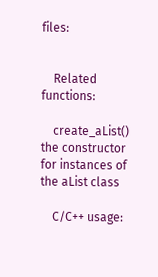files:


    Related functions:

    create_aList()     the constructor for instances of the aList class

    C/C++ usage: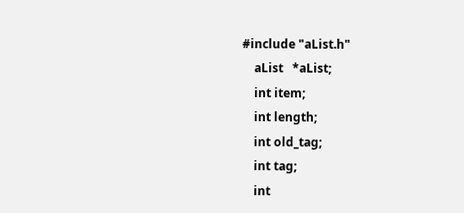#include "aList.h"
    aList   *aList;
    int item;
    int length;
    int old_tag;
    int tag;
    int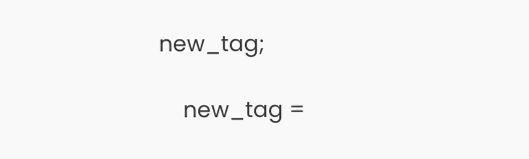new_tag;

    new_tag =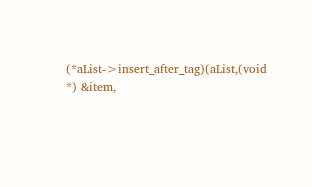(*aList->insert_after_tag)(aList,(void *) &item,